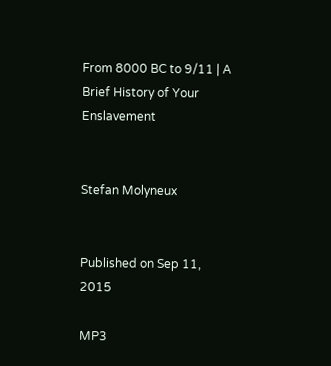From 8000 BC to 9/11 | A Brief History of Your Enslavement


Stefan Molyneux


Published on Sep 11, 2015

MP3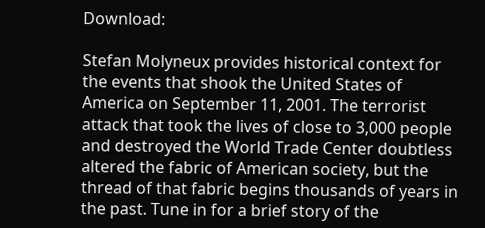Download:

Stefan Molyneux provides historical context for the events that shook the United States of America on September 11, 2001. The terrorist attack that took the lives of close to 3,000 people and destroyed the World Trade Center doubtless altered the fabric of American society, but the thread of that fabric begins thousands of years in the past. Tune in for a brief story of the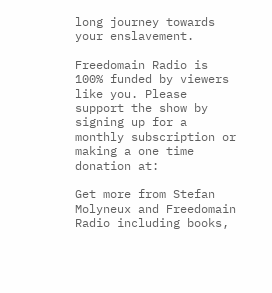long journey towards your enslavement.

Freedomain Radio is 100% funded by viewers like you. Please support the show by signing up for a monthly subscription or making a one time donation at:

Get more from Stefan Molyneux and Freedomain Radio including books,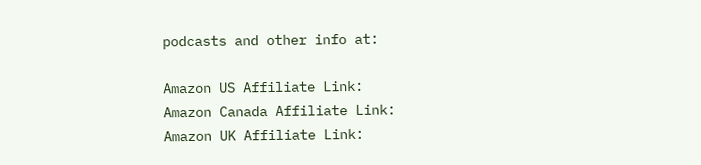podcasts and other info at:

Amazon US Affiliate Link:
Amazon Canada Affiliate Link:
Amazon UK Affiliate Link: